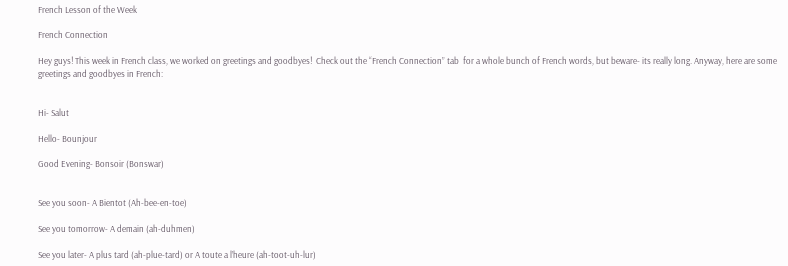French Lesson of the Week

French Connection

Hey guys! This week in French class, we worked on greetings and goodbyes!  Check out the “French Connection” tab  for a whole bunch of French words, but beware- its really long. Anyway, here are some greetings and goodbyes in French:


Hi- Salut

Hello- Bounjour

Good Evening- Bonsoir (Bonswar)


See you soon- A Bientot (Ah-bee-en-toe)

See you tomorrow- A demain (ah-duhmen)

See you later- A plus tard (ah-plue-tard) or A toute a l’heure (ah-toot-uh-lur)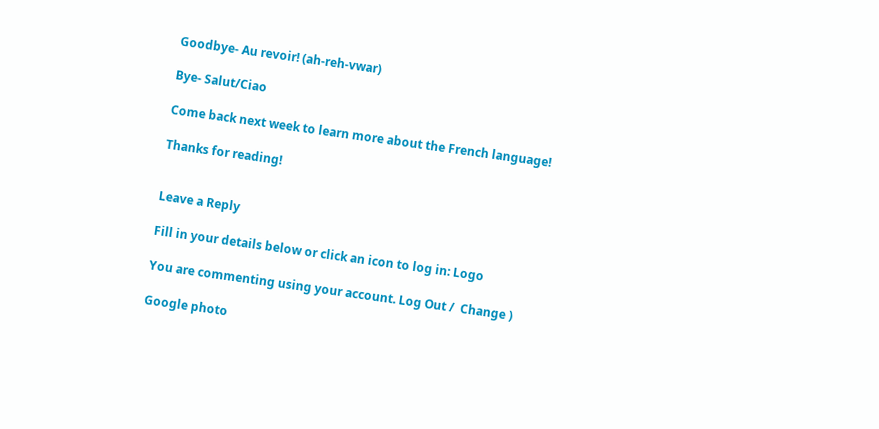Goodbye- Au revoir! (ah-reh-vwar)

Bye- Salut/Ciao

Come back next week to learn more about the French language!

Thanks for reading!


Leave a Reply

Fill in your details below or click an icon to log in: Logo

You are commenting using your account. Log Out /  Change )

Google photo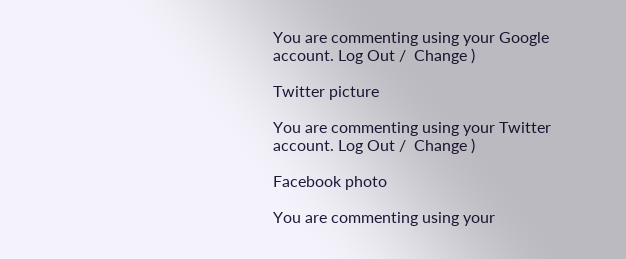You are commenting using your Google account. Log Out /  Change )

Twitter picture

You are commenting using your Twitter account. Log Out /  Change )

Facebook photo

You are commenting using your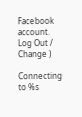Facebook account. Log Out /  Change )

Connecting to %s